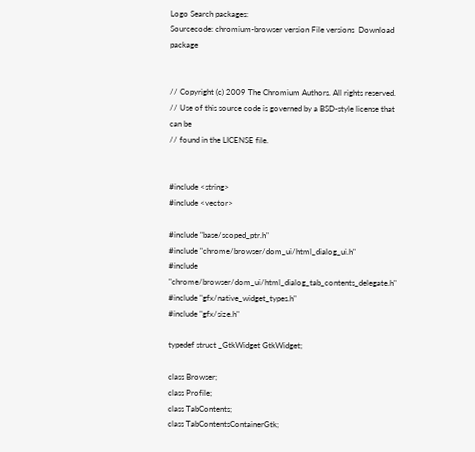Logo Search packages:
Sourcecode: chromium-browser version File versions  Download package


// Copyright (c) 2009 The Chromium Authors. All rights reserved.
// Use of this source code is governed by a BSD-style license that can be
// found in the LICENSE file.


#include <string>
#include <vector>

#include "base/scoped_ptr.h"
#include "chrome/browser/dom_ui/html_dialog_ui.h"
#include "chrome/browser/dom_ui/html_dialog_tab_contents_delegate.h"
#include "gfx/native_widget_types.h"
#include "gfx/size.h"

typedef struct _GtkWidget GtkWidget;

class Browser;
class Profile;
class TabContents;
class TabContentsContainerGtk;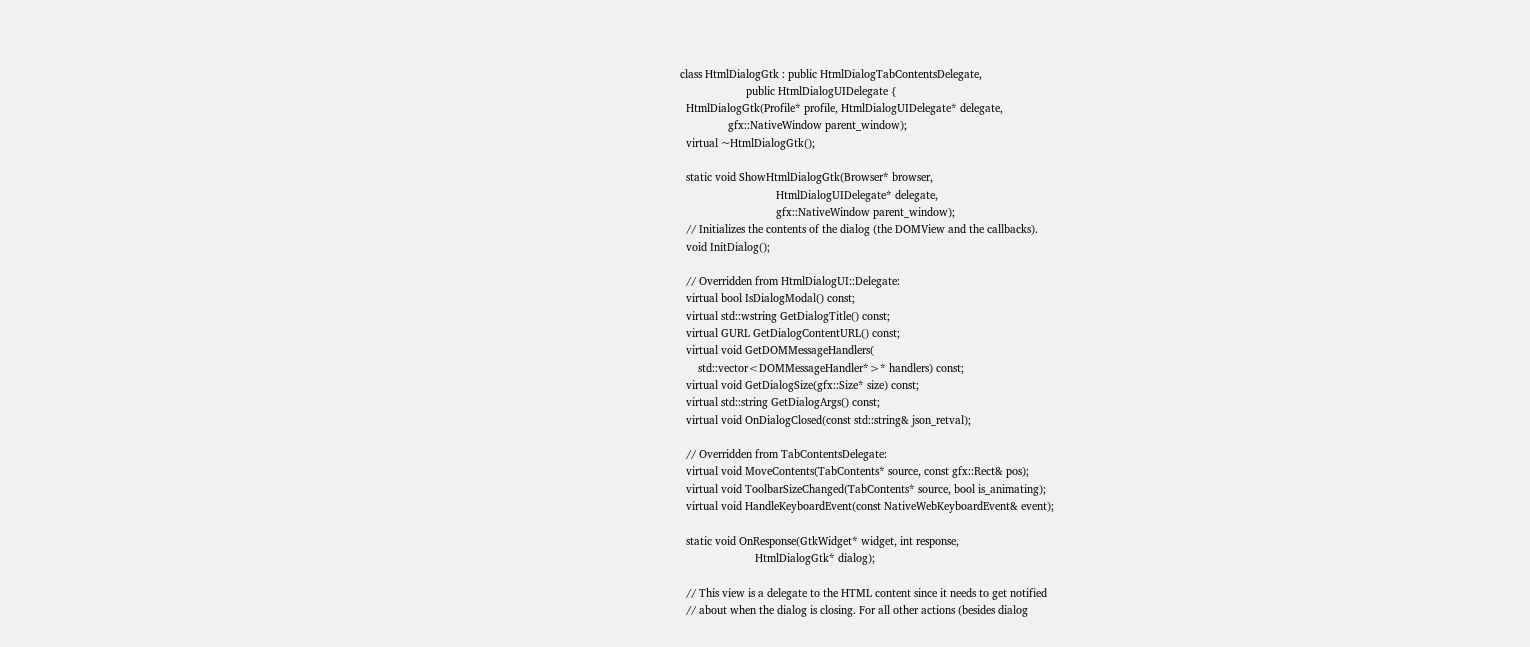class HtmlDialogGtk : public HtmlDialogTabContentsDelegate,
                      public HtmlDialogUIDelegate {
  HtmlDialogGtk(Profile* profile, HtmlDialogUIDelegate* delegate,
                gfx::NativeWindow parent_window);
  virtual ~HtmlDialogGtk();

  static void ShowHtmlDialogGtk(Browser* browser,
                                HtmlDialogUIDelegate* delegate,
                                gfx::NativeWindow parent_window);
  // Initializes the contents of the dialog (the DOMView and the callbacks).
  void InitDialog();

  // Overridden from HtmlDialogUI::Delegate:
  virtual bool IsDialogModal() const;
  virtual std::wstring GetDialogTitle() const;
  virtual GURL GetDialogContentURL() const;
  virtual void GetDOMMessageHandlers(
      std::vector<DOMMessageHandler*>* handlers) const;
  virtual void GetDialogSize(gfx::Size* size) const;
  virtual std::string GetDialogArgs() const;
  virtual void OnDialogClosed(const std::string& json_retval);

  // Overridden from TabContentsDelegate:
  virtual void MoveContents(TabContents* source, const gfx::Rect& pos);
  virtual void ToolbarSizeChanged(TabContents* source, bool is_animating);
  virtual void HandleKeyboardEvent(const NativeWebKeyboardEvent& event);

  static void OnResponse(GtkWidget* widget, int response,
                         HtmlDialogGtk* dialog);

  // This view is a delegate to the HTML content since it needs to get notified
  // about when the dialog is closing. For all other actions (besides dialog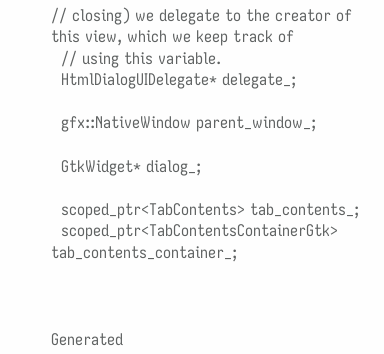// closing) we delegate to the creator of this view, which we keep track of
  // using this variable.
  HtmlDialogUIDelegate* delegate_;

  gfx::NativeWindow parent_window_;

  GtkWidget* dialog_;

  scoped_ptr<TabContents> tab_contents_;
  scoped_ptr<TabContentsContainerGtk> tab_contents_container_;



Generated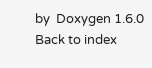by  Doxygen 1.6.0   Back to index